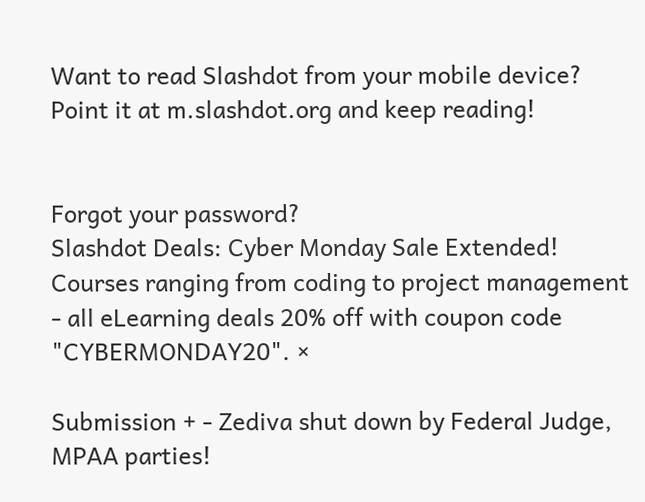Want to read Slashdot from your mobile device? Point it at m.slashdot.org and keep reading!


Forgot your password?
Slashdot Deals: Cyber Monday Sale Extended! Courses ranging from coding to project management - all eLearning deals 20% off with coupon code "CYBERMONDAY20". ×

Submission + - Zediva shut down by Federal Judge, MPAA parties!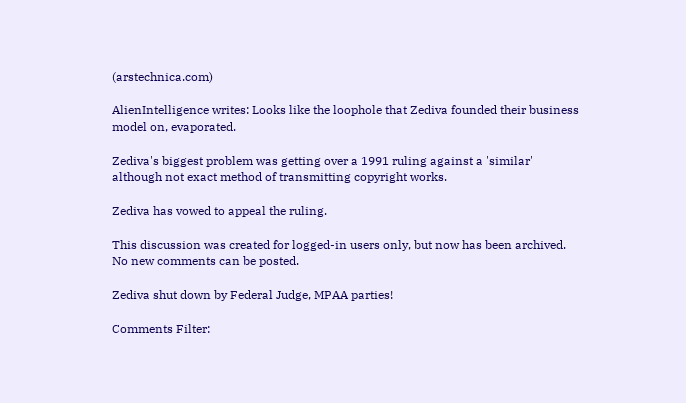(arstechnica.com)

AlienIntelligence writes: Looks like the loophole that Zediva founded their business model on, evaporated.

Zediva's biggest problem was getting over a 1991 ruling against a 'similar' although not exact method of transmitting copyright works.

Zediva has vowed to appeal the ruling.

This discussion was created for logged-in users only, but now has been archived. No new comments can be posted.

Zediva shut down by Federal Judge, MPAA parties!

Comments Filter: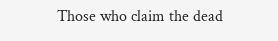Those who claim the dead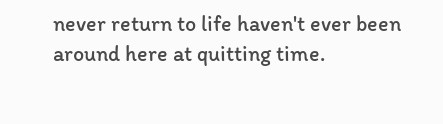never return to life haven't ever been around here at quitting time.